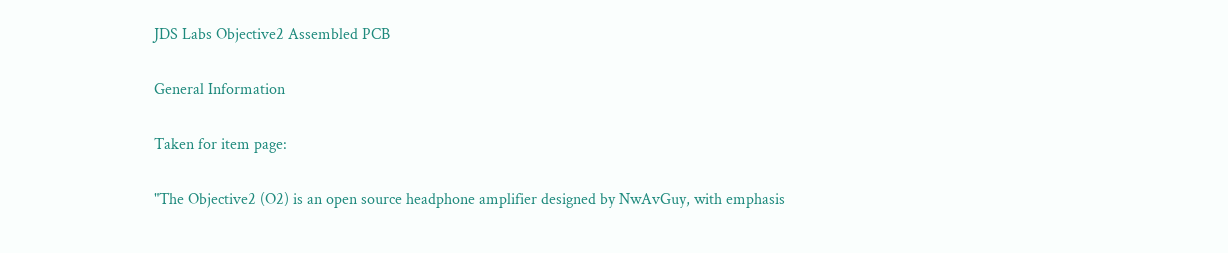JDS Labs Objective2 Assembled PCB

General Information

Taken for item page:

"The Objective2 (O2) is an open source headphone amplifier designed by NwAvGuy, with emphasis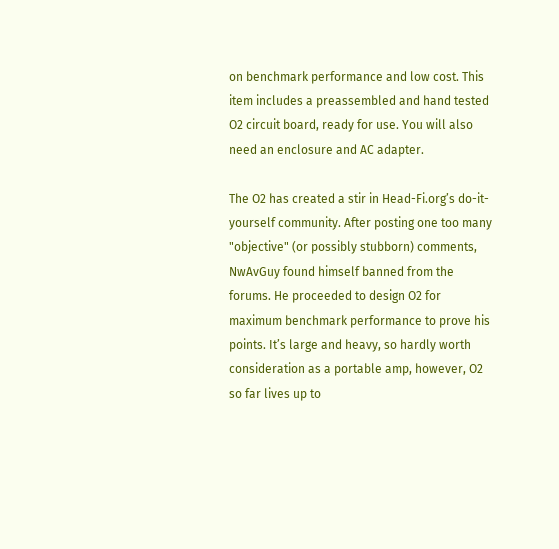on benchmark performance and low cost. This item includes a preassembled and hand tested O2 circuit board, ready for use. You will also need an enclosure and AC adapter.

The O2 has created a stir in Head-Fi.org’s do-it-yourself community. After posting one too many "objective" (or possibly stubborn) comments, NwAvGuy found himself banned from the forums. He proceeded to design O2 for maximum benchmark performance to prove his points. It’s large and heavy, so hardly worth consideration as a portable amp, however, O2 so far lives up to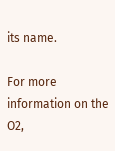its name.

For more information on the O2,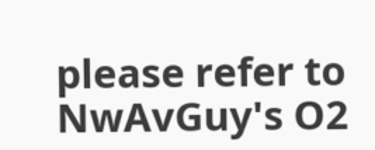please refer to NwAvGuy's O2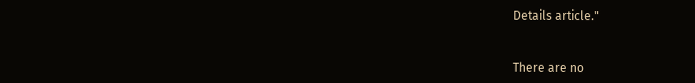Details article."


There are no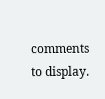comments to display.